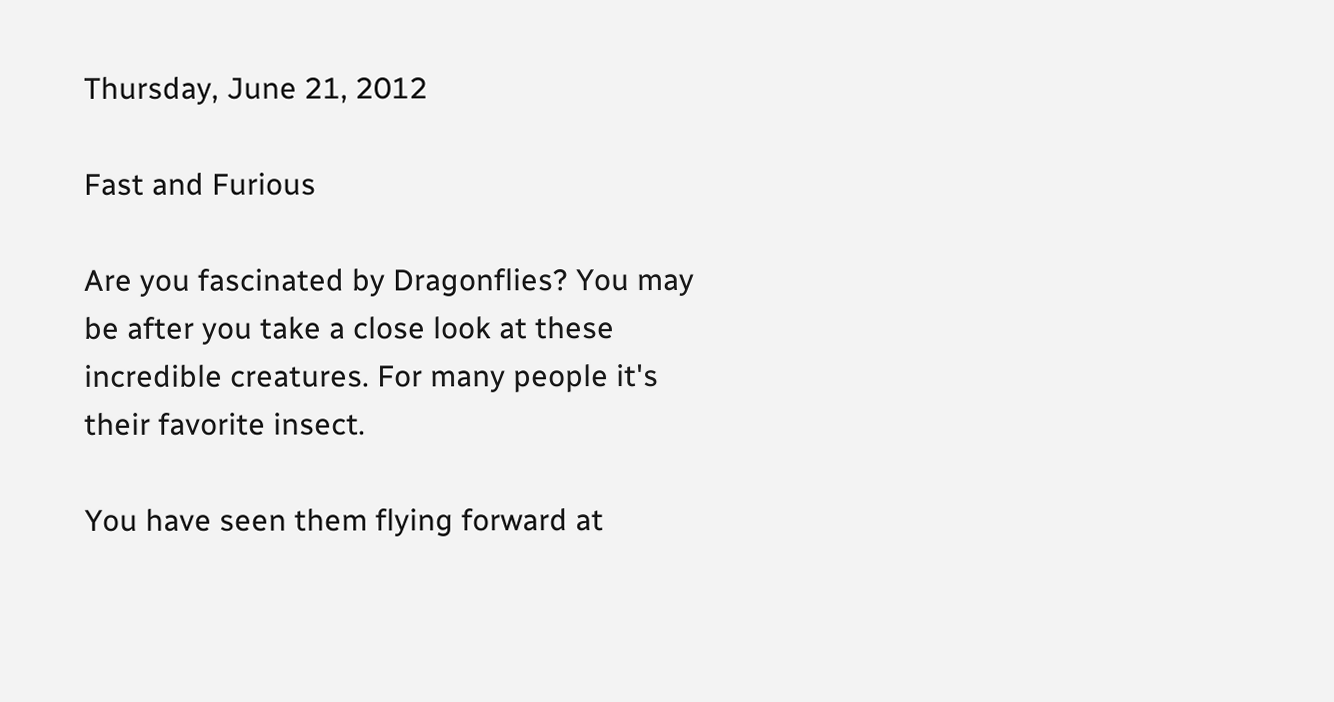Thursday, June 21, 2012

Fast and Furious

Are you fascinated by Dragonflies? You may be after you take a close look at these incredible creatures. For many people it's their favorite insect.

You have seen them flying forward at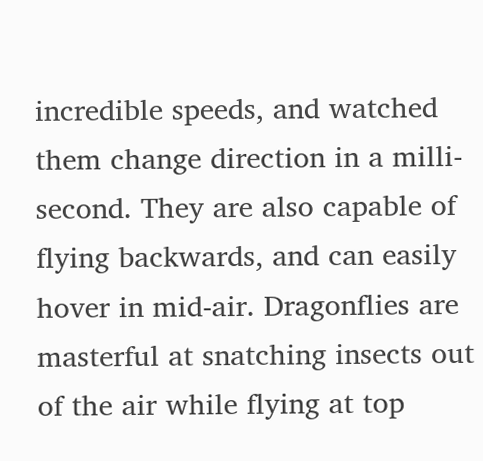incredible speeds, and watched them change direction in a milli-second. They are also capable of flying backwards, and can easily hover in mid-air. Dragonflies are masterful at snatching insects out of the air while flying at top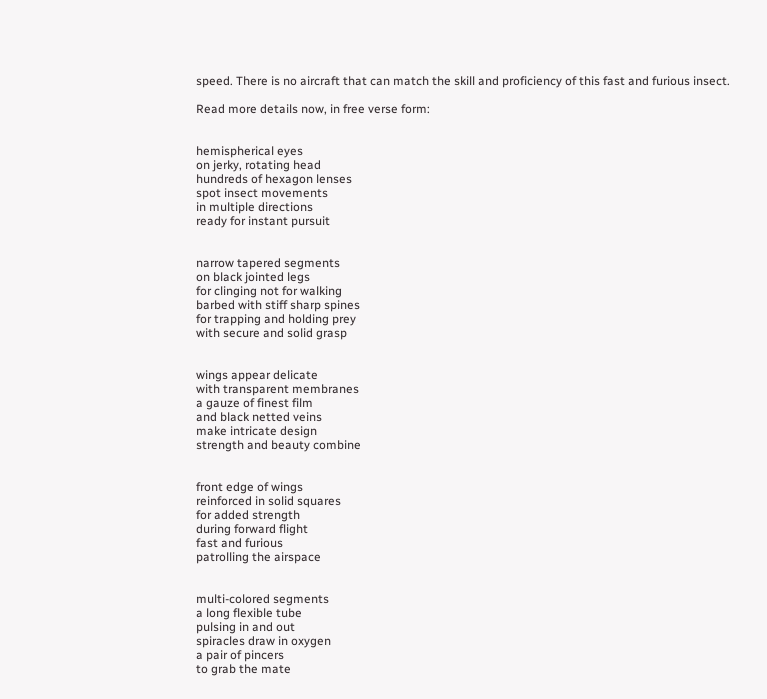speed. There is no aircraft that can match the skill and proficiency of this fast and furious insect.

Read more details now, in free verse form:


hemispherical eyes
on jerky, rotating head
hundreds of hexagon lenses
spot insect movements
in multiple directions
ready for instant pursuit


narrow tapered segments
on black jointed legs
for clinging not for walking
barbed with stiff sharp spines
for trapping and holding prey
with secure and solid grasp


wings appear delicate
with transparent membranes
a gauze of finest film
and black netted veins
make intricate design
strength and beauty combine


front edge of wings
reinforced in solid squares
for added strength
during forward flight
fast and furious
patrolling the airspace


multi-colored segments
a long flexible tube
pulsing in and out
spiracles draw in oxygen
a pair of pincers
to grab the mate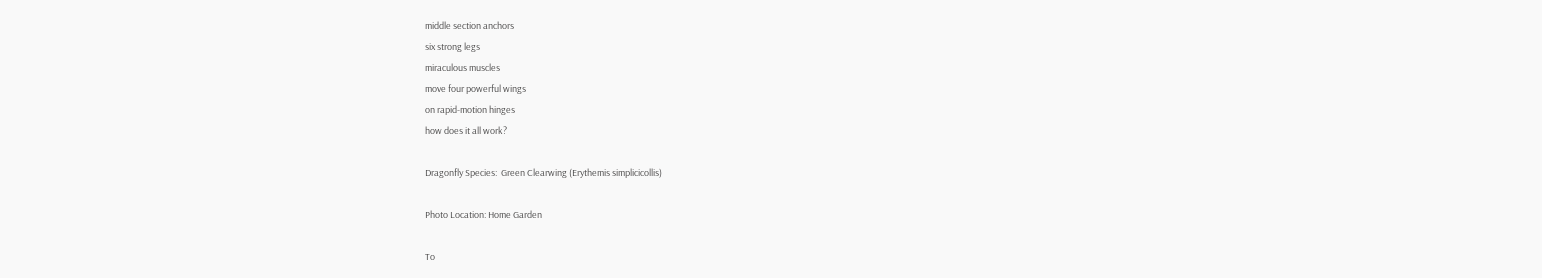middle section anchors
six strong legs
miraculous muscles
move four powerful wings
on rapid-motion hinges
how does it all work?

Dragonfly Species:  Green Clearwing (Erythemis simplicicollis)

Photo Location: Home Garden

To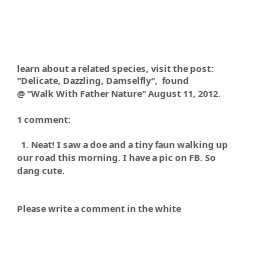learn about a related species, visit the post:   "Delicate, Dazzling, Damselfly",  found
@ "Walk With Father Nature" August 11, 2012.

1 comment:

  1. Neat! I saw a doe and a tiny faun walking up our road this morning. I have a pic on FB. So dang cute.


Please write a comment in the white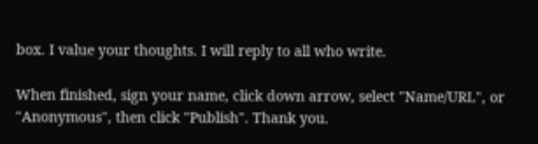box. I value your thoughts. I will reply to all who write.

When finished, sign your name, click down arrow, select "Name/URL", or "Anonymous", then click "Publish". Thank you.